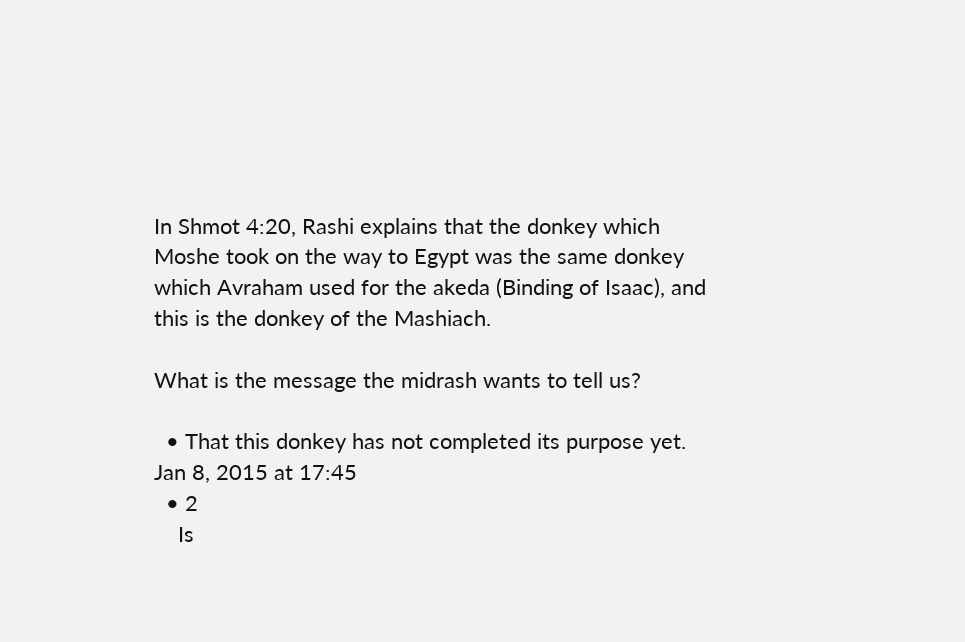In Shmot 4:20, Rashi explains that the donkey which Moshe took on the way to Egypt was the same donkey which Avraham used for the akeda (Binding of Isaac), and this is the donkey of the Mashiach.

What is the message the midrash wants to tell us?

  • That this donkey has not completed its purpose yet. Jan 8, 2015 at 17:45
  • 2
    Is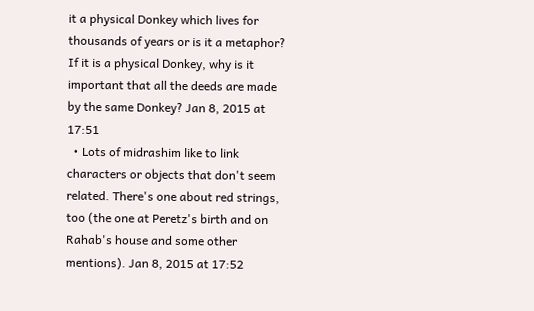it a physical Donkey which lives for thousands of years or is it a metaphor? If it is a physical Donkey, why is it important that all the deeds are made by the same Donkey? Jan 8, 2015 at 17:51
  • Lots of midrashim like to link characters or objects that don't seem related. There's one about red strings, too (the one at Peretz's birth and on Rahab's house and some other mentions). Jan 8, 2015 at 17:52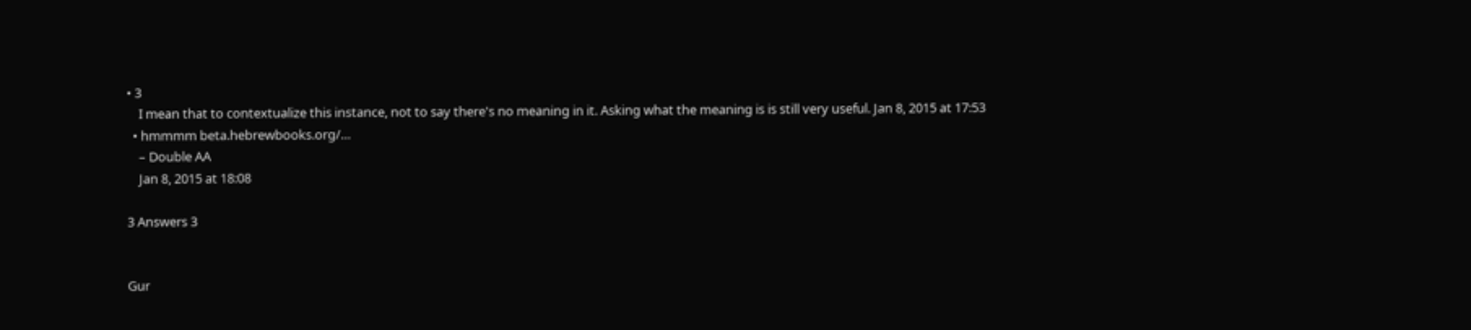• 3
    I mean that to contextualize this instance, not to say there's no meaning in it. Asking what the meaning is is still very useful. Jan 8, 2015 at 17:53
  • hmmmm beta.hebrewbooks.org/…
    – Double AA
    Jan 8, 2015 at 18:08

3 Answers 3


Gur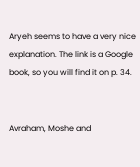Aryeh seems to have a very nice explanation. The link is a Google book, so you will find it on p. 34.


Avraham, Moshe and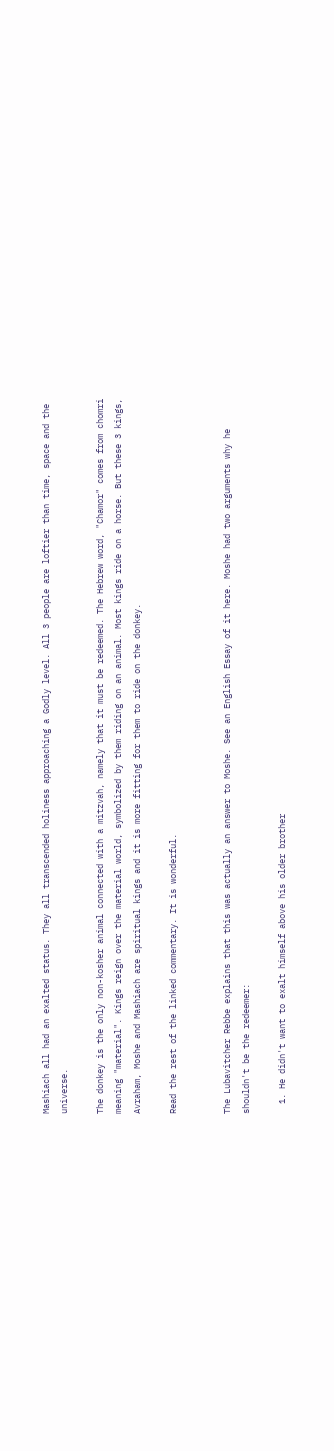Mashiach all had an exalted status. They all transcended holiness approaching a Godly level. All 3 people are loftier than time, space and the universe.

The donkey is the only non-kosher animal connected with a mitzvah, namely that it must be redeemed. The Hebrew word, "Chamor" comes from chomri meaning "material". Kings reign over the material world, symbolized by them riding on an animal. Most kings ride on a horse. But these 3 kings, Avraham, Moshe and Mashiach are spiritual kings and it is more fitting for them to ride on the donkey.

Read the rest of the linked commentary. It is wonderful.


The Lubavitcher Rebbe explains that this was actually an answer to Moshe. See an English Essay of it here. Moshe had two arguments why he shouldn't be the redeemer:

  1. He didn't want to exalt himself above his older brother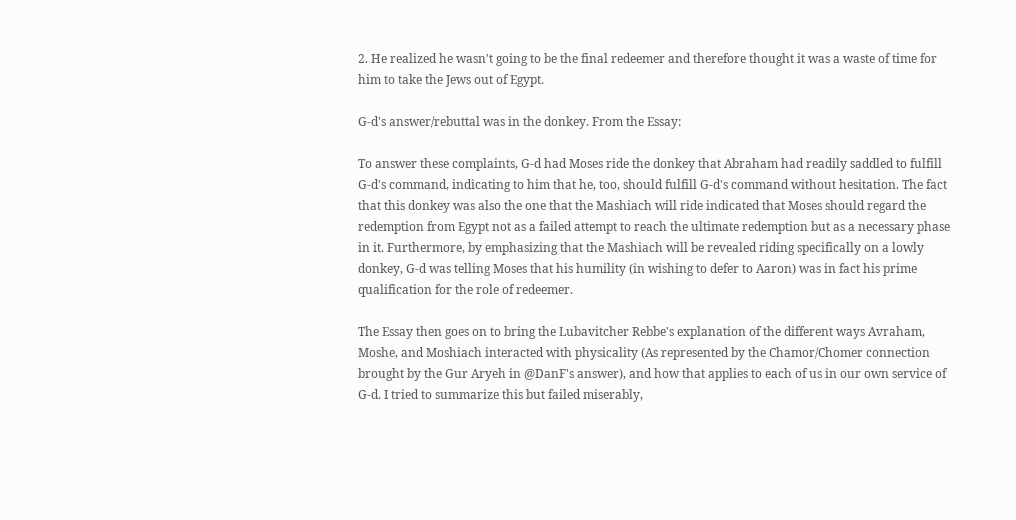2. He realized he wasn't going to be the final redeemer and therefore thought it was a waste of time for him to take the Jews out of Egypt.

G-d's answer/rebuttal was in the donkey. From the Essay:

To answer these complaints, G‑d had Moses ride the donkey that Abraham had readily saddled to fulfill G‑d's command, indicating to him that he, too, should fulfill G‑d's command without hesitation. The fact that this donkey was also the one that the Mashiach will ride indicated that Moses should regard the redemption from Egypt not as a failed attempt to reach the ultimate redemption but as a necessary phase in it. Furthermore, by emphasizing that the Mashiach will be revealed riding specifically on a lowly donkey, G‑d was telling Moses that his humility (in wishing to defer to Aaron) was in fact his prime qualification for the role of redeemer.

The Essay then goes on to bring the Lubavitcher Rebbe's explanation of the different ways Avraham, Moshe, and Moshiach interacted with physicality (As represented by the Chamor/Chomer connection brought by the Gur Aryeh in @DanF's answer), and how that applies to each of us in our own service of G-d. I tried to summarize this but failed miserably,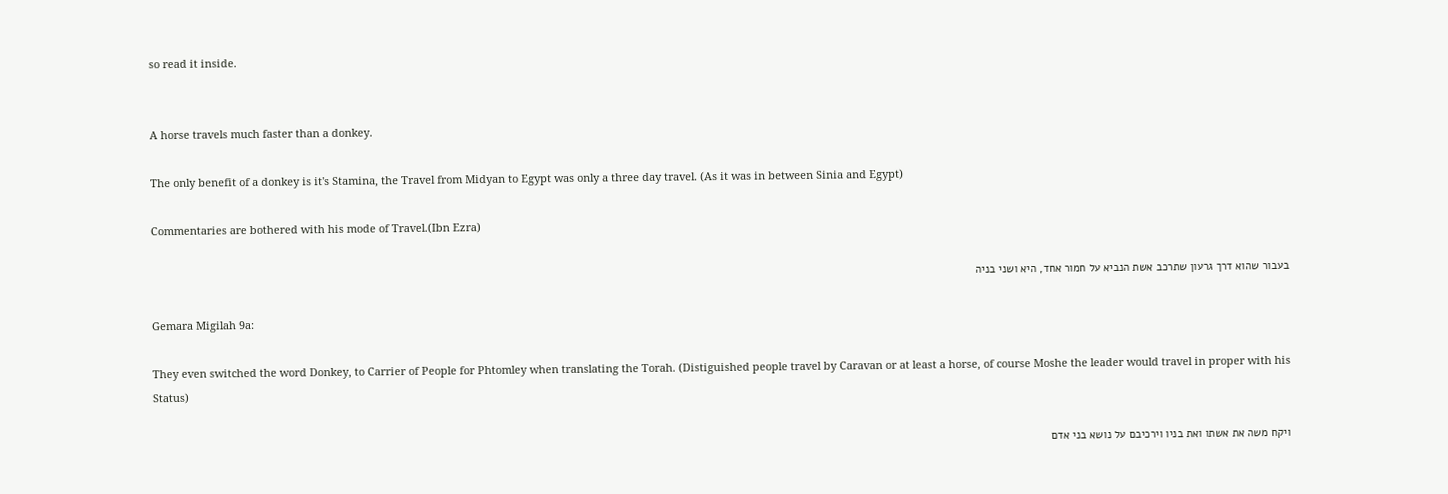so read it inside.


A horse travels much faster than a donkey.

The only benefit of a donkey is it's Stamina, the Travel from Midyan to Egypt was only a three day travel. (As it was in between Sinia and Egypt)

Commentaries are bothered with his mode of Travel.(Ibn Ezra)

בעבור שהוא דרך גרעון שתרכב אשת הנביא על חמור אחד, היא ושני בניה

Gemara Migilah 9a:

They even switched the word Donkey, to Carrier of People for Phtomley when translating the Torah. (Distiguished people travel by Caravan or at least a horse, of course Moshe the leader would travel in proper with his Status)

ויקח משה את אשתו ואת בניו וירכיבם על נושא בני אדם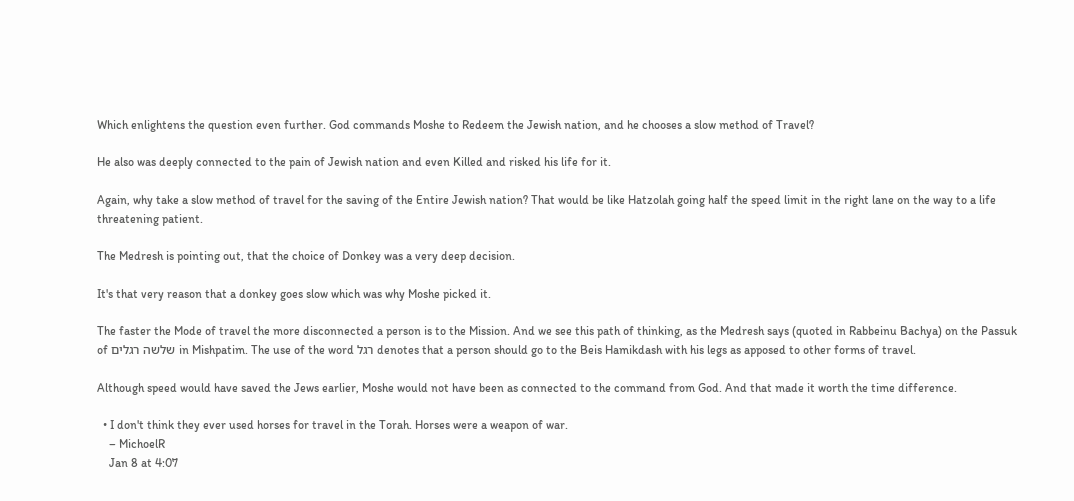Which enlightens the question even further. God commands Moshe to Redeem the Jewish nation, and he chooses a slow method of Travel?

He also was deeply connected to the pain of Jewish nation and even Killed and risked his life for it.

Again, why take a slow method of travel for the saving of the Entire Jewish nation? That would be like Hatzolah going half the speed limit in the right lane on the way to a life threatening patient.

The Medresh is pointing out, that the choice of Donkey was a very deep decision.

It's that very reason that a donkey goes slow which was why Moshe picked it.

The faster the Mode of travel the more disconnected a person is to the Mission. And we see this path of thinking, as the Medresh says (quoted in Rabbeinu Bachya) on the Passuk of שלשה רגלים in Mishpatim. The use of the word רגל denotes that a person should go to the Beis Hamikdash with his legs as apposed to other forms of travel.

Although speed would have saved the Jews earlier, Moshe would not have been as connected to the command from God. And that made it worth the time difference.

  • I don't think they ever used horses for travel in the Torah. Horses were a weapon of war.
    – MichoelR
    Jan 8 at 4:07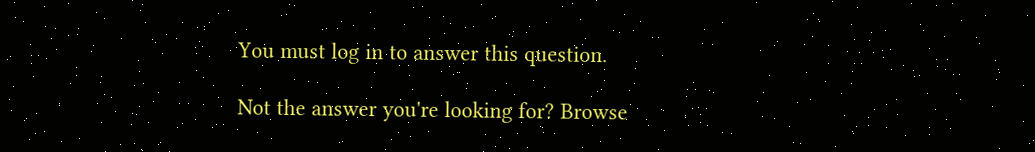You must log in to answer this question.

Not the answer you're looking for? Browse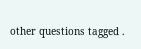other questions tagged .